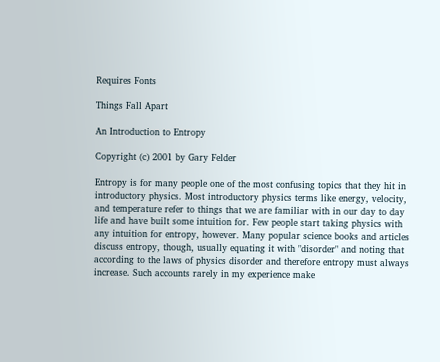Requires Fonts

Things Fall Apart

An Introduction to Entropy

Copyright (c) 2001 by Gary Felder

Entropy is for many people one of the most confusing topics that they hit in introductory physics. Most introductory physics terms like energy, velocity, and temperature refer to things that we are familiar with in our day to day life and have built some intuition for. Few people start taking physics with any intuition for entropy, however. Many popular science books and articles discuss entropy, though, usually equating it with "disorder" and noting that according to the laws of physics disorder and therefore entropy must always increase. Such accounts rarely in my experience make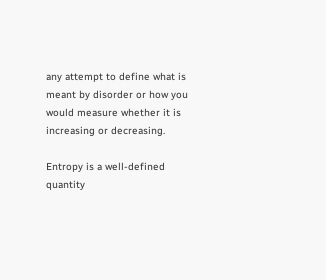any attempt to define what is meant by disorder or how you would measure whether it is increasing or decreasing.

Entropy is a well-defined quantity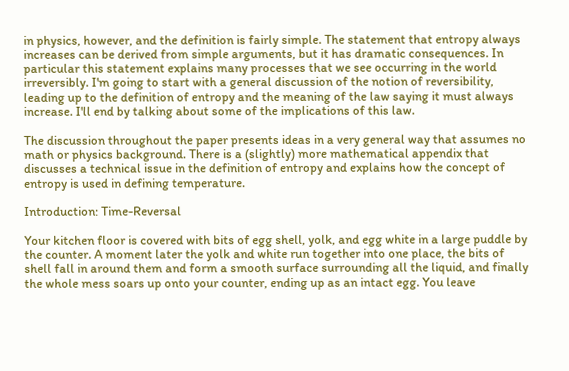in physics, however, and the definition is fairly simple. The statement that entropy always increases can be derived from simple arguments, but it has dramatic consequences. In particular this statement explains many processes that we see occurring in the world irreversibly. I'm going to start with a general discussion of the notion of reversibility, leading up to the definition of entropy and the meaning of the law saying it must always increase. I'll end by talking about some of the implications of this law.

The discussion throughout the paper presents ideas in a very general way that assumes no math or physics background. There is a (slightly) more mathematical appendix that discusses a technical issue in the definition of entropy and explains how the concept of entropy is used in defining temperature.

Introduction: Time-Reversal

Your kitchen floor is covered with bits of egg shell, yolk, and egg white in a large puddle by the counter. A moment later the yolk and white run together into one place, the bits of shell fall in around them and form a smooth surface surrounding all the liquid, and finally the whole mess soars up onto your counter, ending up as an intact egg. You leave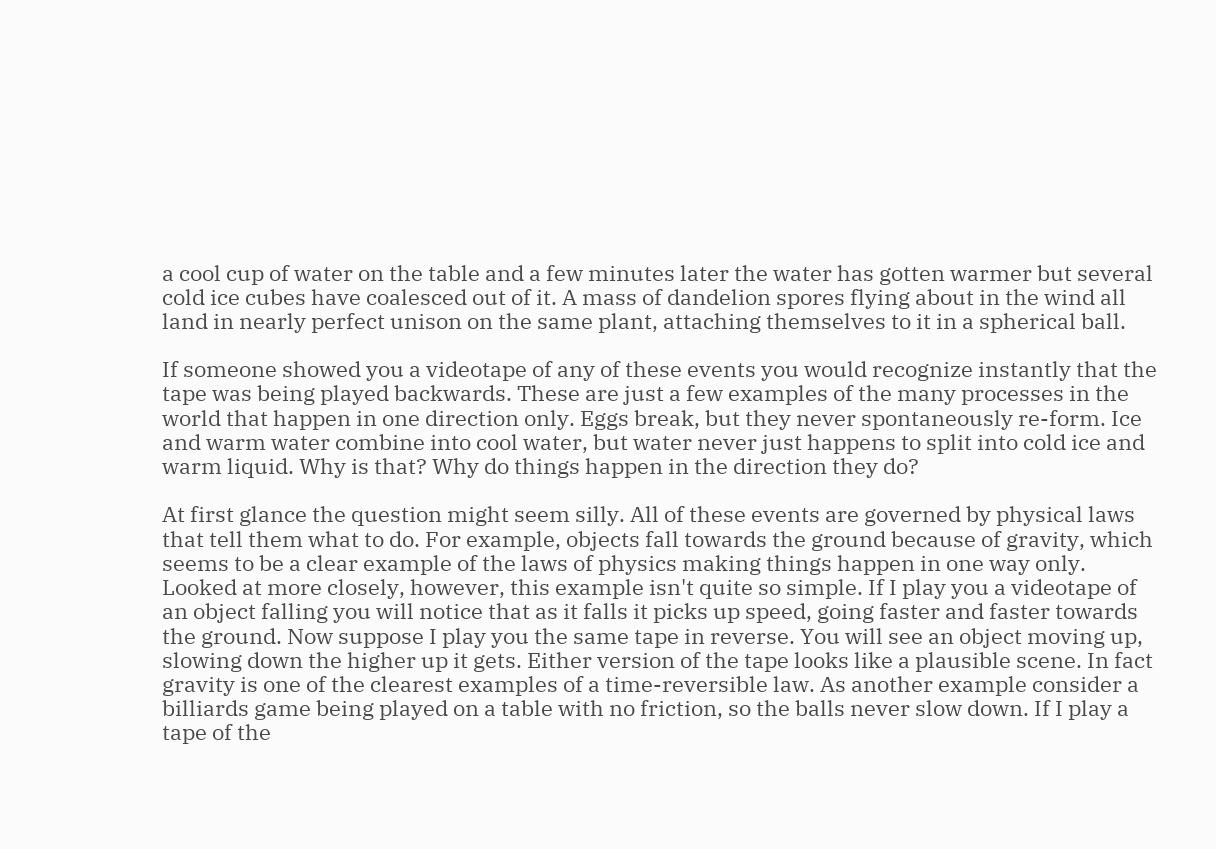a cool cup of water on the table and a few minutes later the water has gotten warmer but several cold ice cubes have coalesced out of it. A mass of dandelion spores flying about in the wind all land in nearly perfect unison on the same plant, attaching themselves to it in a spherical ball.

If someone showed you a videotape of any of these events you would recognize instantly that the tape was being played backwards. These are just a few examples of the many processes in the world that happen in one direction only. Eggs break, but they never spontaneously re-form. Ice and warm water combine into cool water, but water never just happens to split into cold ice and warm liquid. Why is that? Why do things happen in the direction they do?

At first glance the question might seem silly. All of these events are governed by physical laws that tell them what to do. For example, objects fall towards the ground because of gravity, which seems to be a clear example of the laws of physics making things happen in one way only. Looked at more closely, however, this example isn't quite so simple. If I play you a videotape of an object falling you will notice that as it falls it picks up speed, going faster and faster towards the ground. Now suppose I play you the same tape in reverse. You will see an object moving up, slowing down the higher up it gets. Either version of the tape looks like a plausible scene. In fact gravity is one of the clearest examples of a time-reversible law. As another example consider a billiards game being played on a table with no friction, so the balls never slow down. If I play a tape of the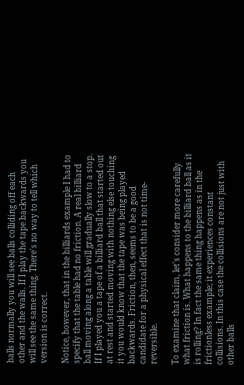balls normally you will see balls colliding off each other and the walls. If I play the tape backwards you will see the same thing. There's no way to tell which version is correct.

Notice, however, that in the billiards example I had to specify that the table had no friction. A real billiard ball moving along a table will gradually slow to a stop. If I played you a tape of a billiard ball that started out at rest and started moving with nothing else touching it you would know that the tape was being played backwards. Friction, then, seems to be a good candidate for a physical effect that is not time-reversible.

To examine that claim, let's consider more carefully what friction is. What happens to the billiard ball as it is rolling? In fact the same thing happens as in the frictionless example; it experiences constant collisions. In this case the collisions are not just with other balls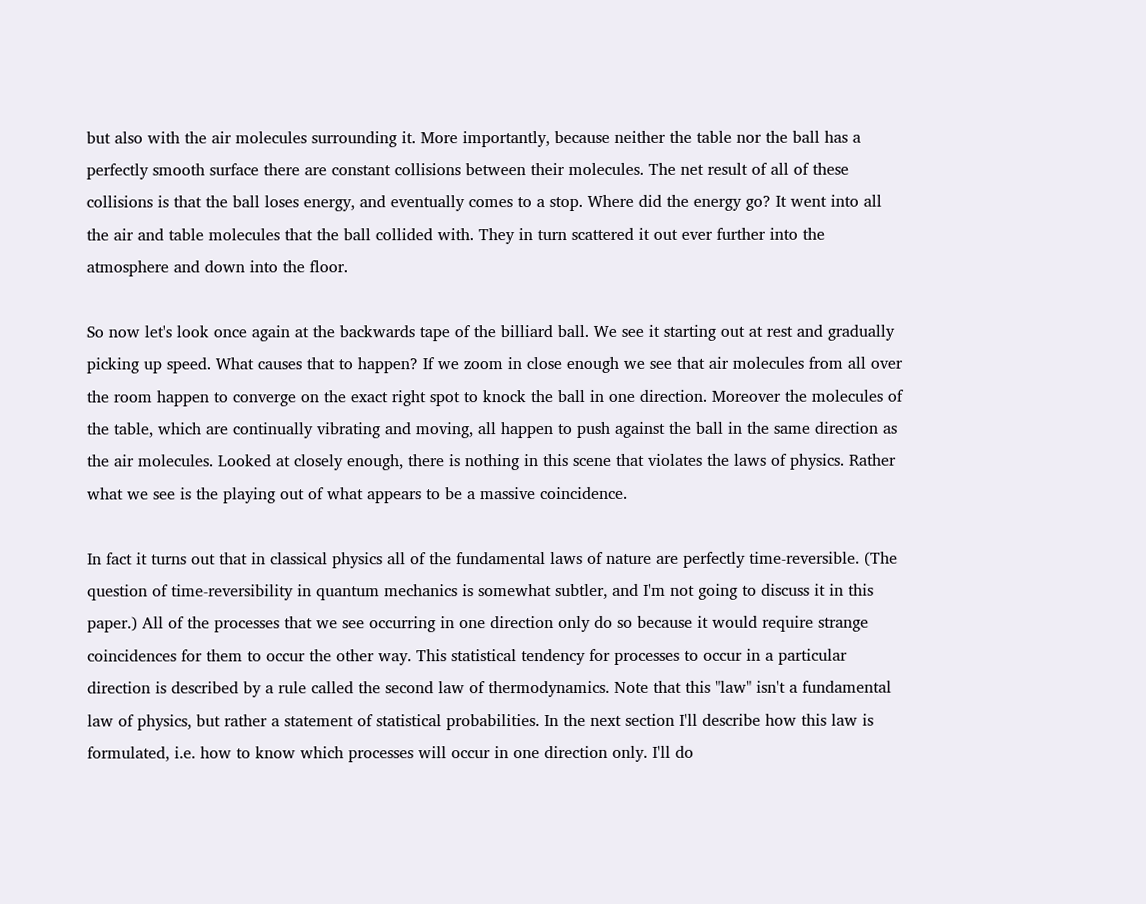but also with the air molecules surrounding it. More importantly, because neither the table nor the ball has a perfectly smooth surface there are constant collisions between their molecules. The net result of all of these collisions is that the ball loses energy, and eventually comes to a stop. Where did the energy go? It went into all the air and table molecules that the ball collided with. They in turn scattered it out ever further into the atmosphere and down into the floor.

So now let's look once again at the backwards tape of the billiard ball. We see it starting out at rest and gradually picking up speed. What causes that to happen? If we zoom in close enough we see that air molecules from all over the room happen to converge on the exact right spot to knock the ball in one direction. Moreover the molecules of the table, which are continually vibrating and moving, all happen to push against the ball in the same direction as the air molecules. Looked at closely enough, there is nothing in this scene that violates the laws of physics. Rather what we see is the playing out of what appears to be a massive coincidence.

In fact it turns out that in classical physics all of the fundamental laws of nature are perfectly time-reversible. (The question of time-reversibility in quantum mechanics is somewhat subtler, and I'm not going to discuss it in this paper.) All of the processes that we see occurring in one direction only do so because it would require strange coincidences for them to occur the other way. This statistical tendency for processes to occur in a particular direction is described by a rule called the second law of thermodynamics. Note that this "law" isn't a fundamental law of physics, but rather a statement of statistical probabilities. In the next section I'll describe how this law is formulated, i.e. how to know which processes will occur in one direction only. I'll do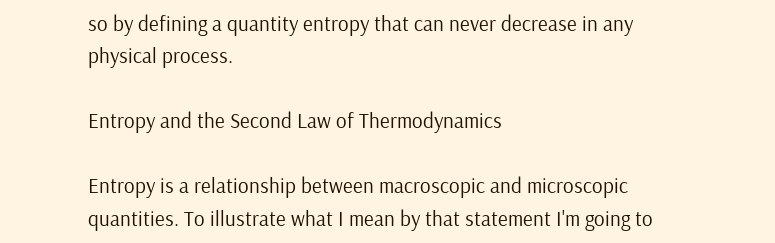so by defining a quantity entropy that can never decrease in any physical process.

Entropy and the Second Law of Thermodynamics

Entropy is a relationship between macroscopic and microscopic quantities. To illustrate what I mean by that statement I'm going to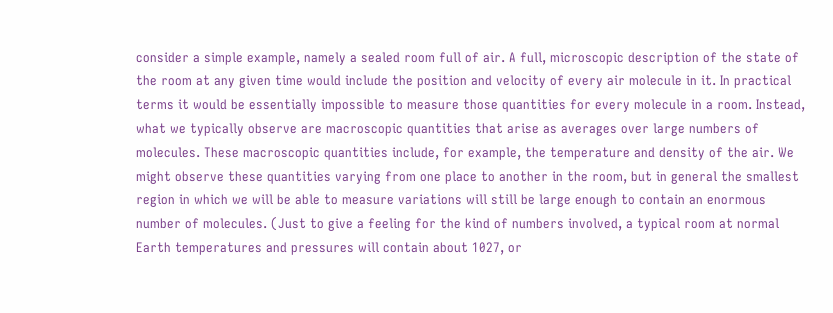consider a simple example, namely a sealed room full of air. A full, microscopic description of the state of the room at any given time would include the position and velocity of every air molecule in it. In practical terms it would be essentially impossible to measure those quantities for every molecule in a room. Instead, what we typically observe are macroscopic quantities that arise as averages over large numbers of molecules. These macroscopic quantities include, for example, the temperature and density of the air. We might observe these quantities varying from one place to another in the room, but in general the smallest region in which we will be able to measure variations will still be large enough to contain an enormous number of molecules. (Just to give a feeling for the kind of numbers involved, a typical room at normal Earth temperatures and pressures will contain about 1027, or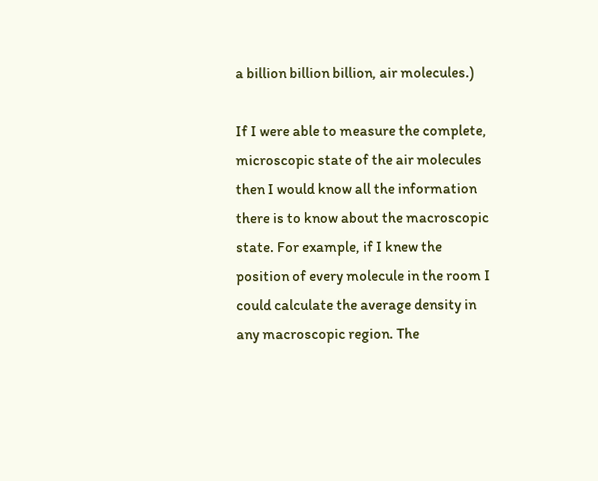a billion billion billion, air molecules.)

If I were able to measure the complete, microscopic state of the air molecules then I would know all the information there is to know about the macroscopic state. For example, if I knew the position of every molecule in the room I could calculate the average density in any macroscopic region. The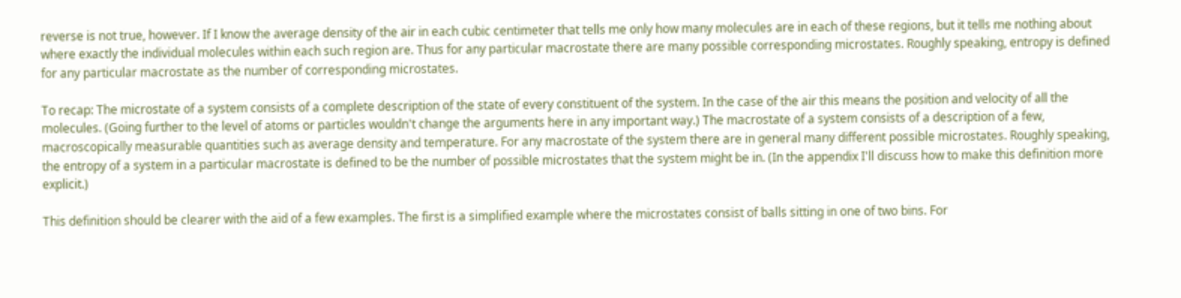reverse is not true, however. If I know the average density of the air in each cubic centimeter that tells me only how many molecules are in each of these regions, but it tells me nothing about where exactly the individual molecules within each such region are. Thus for any particular macrostate there are many possible corresponding microstates. Roughly speaking, entropy is defined for any particular macrostate as the number of corresponding microstates.

To recap: The microstate of a system consists of a complete description of the state of every constituent of the system. In the case of the air this means the position and velocity of all the molecules. (Going further to the level of atoms or particles wouldn't change the arguments here in any important way.) The macrostate of a system consists of a description of a few, macroscopically measurable quantities such as average density and temperature. For any macrostate of the system there are in general many different possible microstates. Roughly speaking, the entropy of a system in a particular macrostate is defined to be the number of possible microstates that the system might be in. (In the appendix I'll discuss how to make this definition more explicit.)

This definition should be clearer with the aid of a few examples. The first is a simplified example where the microstates consist of balls sitting in one of two bins. For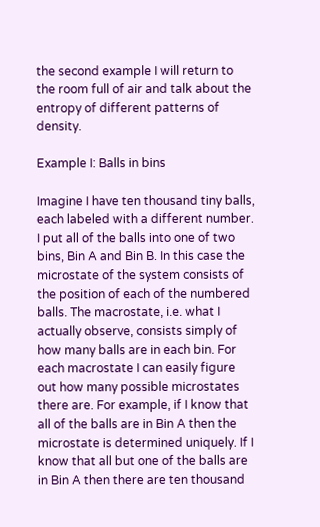the second example I will return to the room full of air and talk about the entropy of different patterns of density.

Example I: Balls in bins

Imagine I have ten thousand tiny balls, each labeled with a different number. I put all of the balls into one of two bins, Bin A and Bin B. In this case the microstate of the system consists of the position of each of the numbered balls. The macrostate, i.e. what I actually observe, consists simply of how many balls are in each bin. For each macrostate I can easily figure out how many possible microstates there are. For example, if I know that all of the balls are in Bin A then the microstate is determined uniquely. If I know that all but one of the balls are in Bin A then there are ten thousand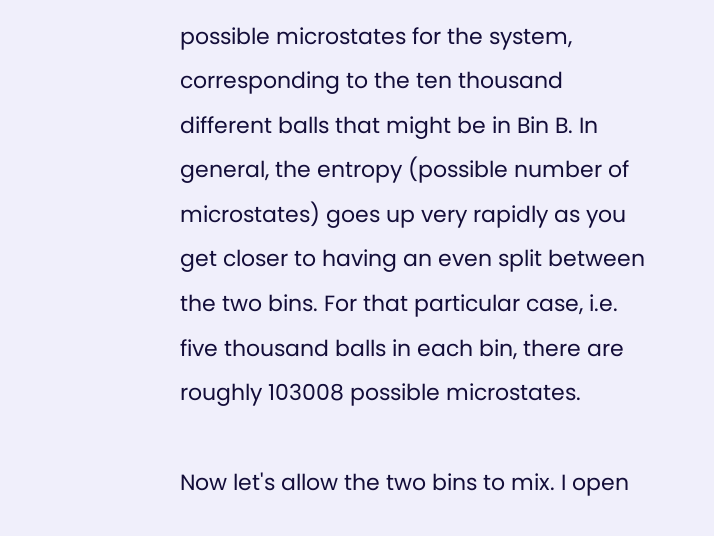possible microstates for the system, corresponding to the ten thousand different balls that might be in Bin B. In general, the entropy (possible number of microstates) goes up very rapidly as you get closer to having an even split between the two bins. For that particular case, i.e. five thousand balls in each bin, there are roughly 103008 possible microstates.

Now let's allow the two bins to mix. I open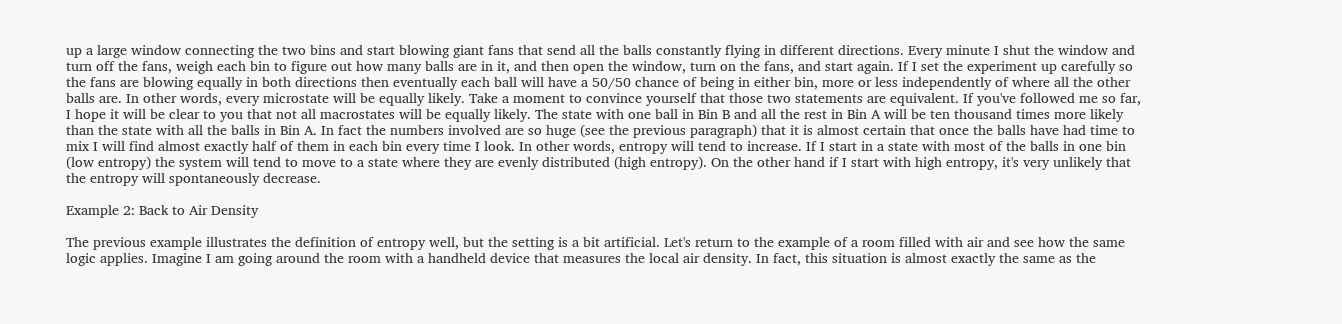up a large window connecting the two bins and start blowing giant fans that send all the balls constantly flying in different directions. Every minute I shut the window and turn off the fans, weigh each bin to figure out how many balls are in it, and then open the window, turn on the fans, and start again. If I set the experiment up carefully so the fans are blowing equally in both directions then eventually each ball will have a 50/50 chance of being in either bin, more or less independently of where all the other balls are. In other words, every microstate will be equally likely. Take a moment to convince yourself that those two statements are equivalent. If you've followed me so far, I hope it will be clear to you that not all macrostates will be equally likely. The state with one ball in Bin B and all the rest in Bin A will be ten thousand times more likely than the state with all the balls in Bin A. In fact the numbers involved are so huge (see the previous paragraph) that it is almost certain that once the balls have had time to mix I will find almost exactly half of them in each bin every time I look. In other words, entropy will tend to increase. If I start in a state with most of the balls in one bin (low entropy) the system will tend to move to a state where they are evenly distributed (high entropy). On the other hand if I start with high entropy, it's very unlikely that the entropy will spontaneously decrease.

Example 2: Back to Air Density

The previous example illustrates the definition of entropy well, but the setting is a bit artificial. Let's return to the example of a room filled with air and see how the same logic applies. Imagine I am going around the room with a handheld device that measures the local air density. In fact, this situation is almost exactly the same as the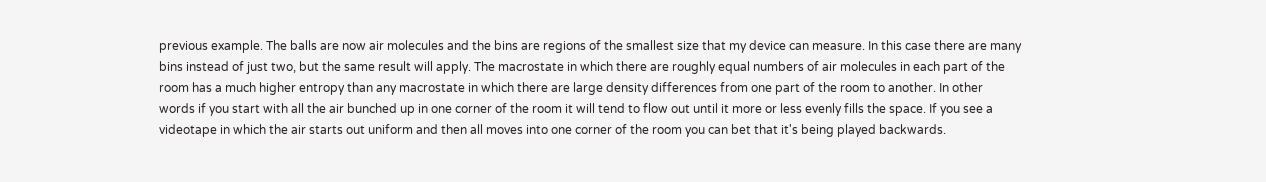previous example. The balls are now air molecules and the bins are regions of the smallest size that my device can measure. In this case there are many bins instead of just two, but the same result will apply. The macrostate in which there are roughly equal numbers of air molecules in each part of the room has a much higher entropy than any macrostate in which there are large density differences from one part of the room to another. In other words if you start with all the air bunched up in one corner of the room it will tend to flow out until it more or less evenly fills the space. If you see a videotape in which the air starts out uniform and then all moves into one corner of the room you can bet that it's being played backwards.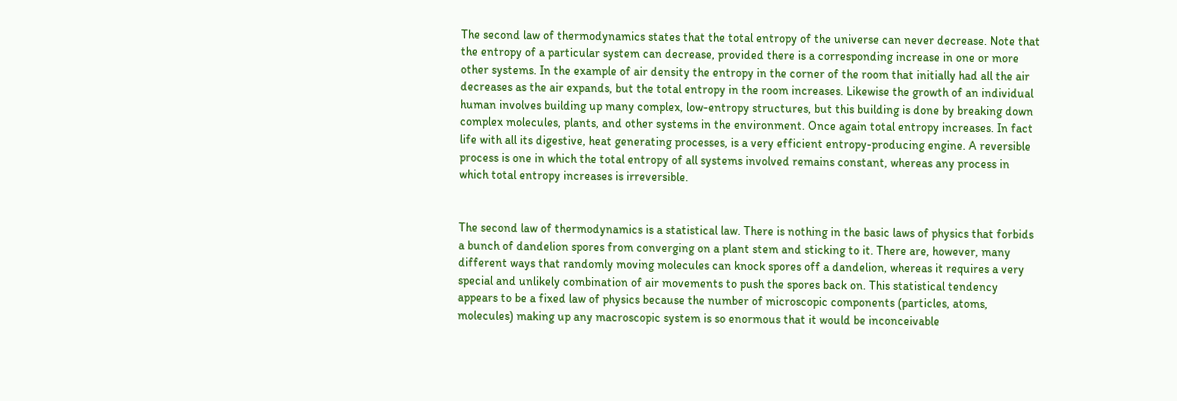The second law of thermodynamics states that the total entropy of the universe can never decrease. Note that the entropy of a particular system can decrease, provided there is a corresponding increase in one or more other systems. In the example of air density the entropy in the corner of the room that initially had all the air decreases as the air expands, but the total entropy in the room increases. Likewise the growth of an individual human involves building up many complex, low-entropy structures, but this building is done by breaking down complex molecules, plants, and other systems in the environment. Once again total entropy increases. In fact life with all its digestive, heat generating processes, is a very efficient entropy-producing engine. A reversible process is one in which the total entropy of all systems involved remains constant, whereas any process in which total entropy increases is irreversible.


The second law of thermodynamics is a statistical law. There is nothing in the basic laws of physics that forbids a bunch of dandelion spores from converging on a plant stem and sticking to it. There are, however, many different ways that randomly moving molecules can knock spores off a dandelion, whereas it requires a very special and unlikely combination of air movements to push the spores back on. This statistical tendency appears to be a fixed law of physics because the number of microscopic components (particles, atoms, molecules) making up any macroscopic system is so enormous that it would be inconceivable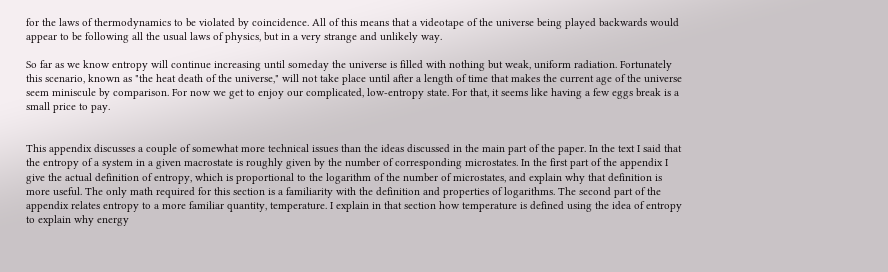for the laws of thermodynamics to be violated by coincidence. All of this means that a videotape of the universe being played backwards would appear to be following all the usual laws of physics, but in a very strange and unlikely way.

So far as we know entropy will continue increasing until someday the universe is filled with nothing but weak, uniform radiation. Fortunately this scenario, known as "the heat death of the universe," will not take place until after a length of time that makes the current age of the universe seem miniscule by comparison. For now we get to enjoy our complicated, low-entropy state. For that, it seems like having a few eggs break is a small price to pay.


This appendix discusses a couple of somewhat more technical issues than the ideas discussed in the main part of the paper. In the text I said that the entropy of a system in a given macrostate is roughly given by the number of corresponding microstates. In the first part of the appendix I give the actual definition of entropy, which is proportional to the logarithm of the number of microstates, and explain why that definition is more useful. The only math required for this section is a familiarity with the definition and properties of logarithms. The second part of the appendix relates entropy to a more familiar quantity, temperature. I explain in that section how temperature is defined using the idea of entropy to explain why energy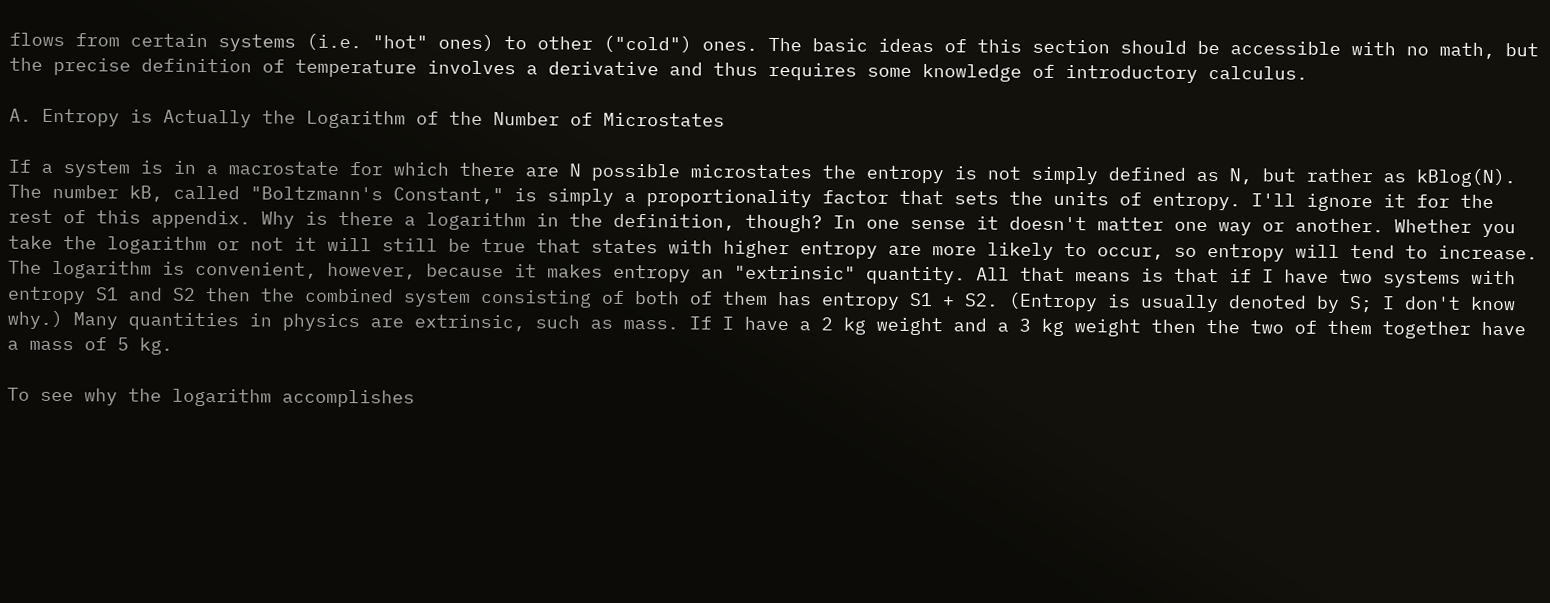flows from certain systems (i.e. "hot" ones) to other ("cold") ones. The basic ideas of this section should be accessible with no math, but the precise definition of temperature involves a derivative and thus requires some knowledge of introductory calculus.

A. Entropy is Actually the Logarithm of the Number of Microstates

If a system is in a macrostate for which there are N possible microstates the entropy is not simply defined as N, but rather as kBlog(N). The number kB, called "Boltzmann's Constant," is simply a proportionality factor that sets the units of entropy. I'll ignore it for the rest of this appendix. Why is there a logarithm in the definition, though? In one sense it doesn't matter one way or another. Whether you take the logarithm or not it will still be true that states with higher entropy are more likely to occur, so entropy will tend to increase. The logarithm is convenient, however, because it makes entropy an "extrinsic" quantity. All that means is that if I have two systems with entropy S1 and S2 then the combined system consisting of both of them has entropy S1 + S2. (Entropy is usually denoted by S; I don't know why.) Many quantities in physics are extrinsic, such as mass. If I have a 2 kg weight and a 3 kg weight then the two of them together have a mass of 5 kg.

To see why the logarithm accomplishes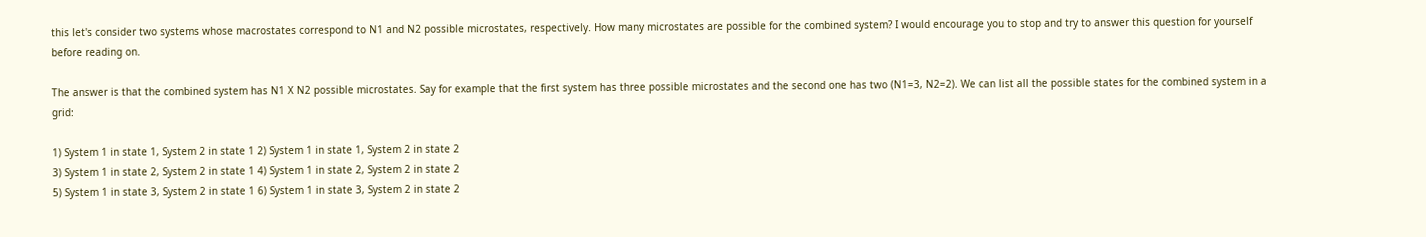this let's consider two systems whose macrostates correspond to N1 and N2 possible microstates, respectively. How many microstates are possible for the combined system? I would encourage you to stop and try to answer this question for yourself before reading on.

The answer is that the combined system has N1 X N2 possible microstates. Say for example that the first system has three possible microstates and the second one has two (N1=3, N2=2). We can list all the possible states for the combined system in a grid:

1) System 1 in state 1, System 2 in state 1 2) System 1 in state 1, System 2 in state 2
3) System 1 in state 2, System 2 in state 1 4) System 1 in state 2, System 2 in state 2
5) System 1 in state 3, System 2 in state 1 6) System 1 in state 3, System 2 in state 2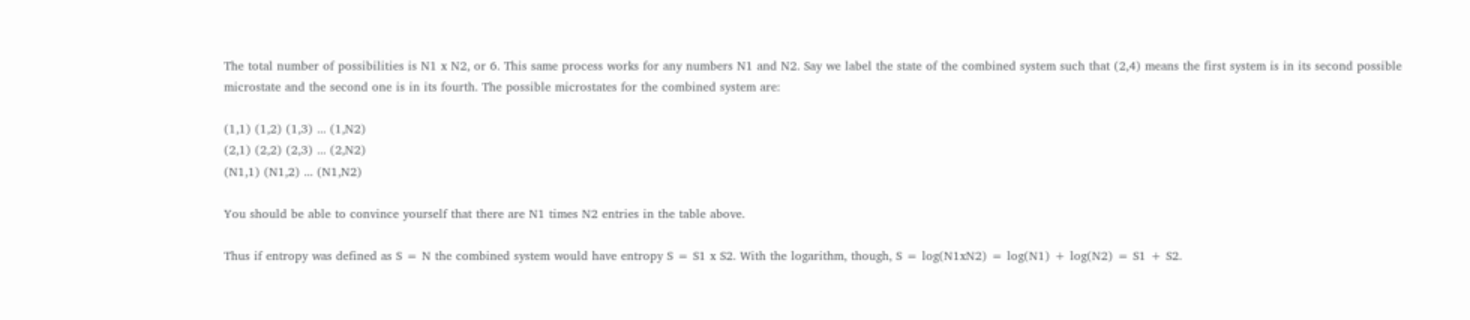The total number of possibilities is N1 x N2, or 6. This same process works for any numbers N1 and N2. Say we label the state of the combined system such that (2,4) means the first system is in its second possible microstate and the second one is in its fourth. The possible microstates for the combined system are:

(1,1) (1,2) (1,3) ... (1,N2)
(2,1) (2,2) (2,3) ... (2,N2)
(N1,1) (N1,2) ... (N1,N2)

You should be able to convince yourself that there are N1 times N2 entries in the table above.

Thus if entropy was defined as S = N the combined system would have entropy S = S1 x S2. With the logarithm, though, S = log(N1xN2) = log(N1) + log(N2) = S1 + S2.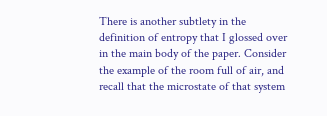There is another subtlety in the definition of entropy that I glossed over in the main body of the paper. Consider the example of the room full of air, and recall that the microstate of that system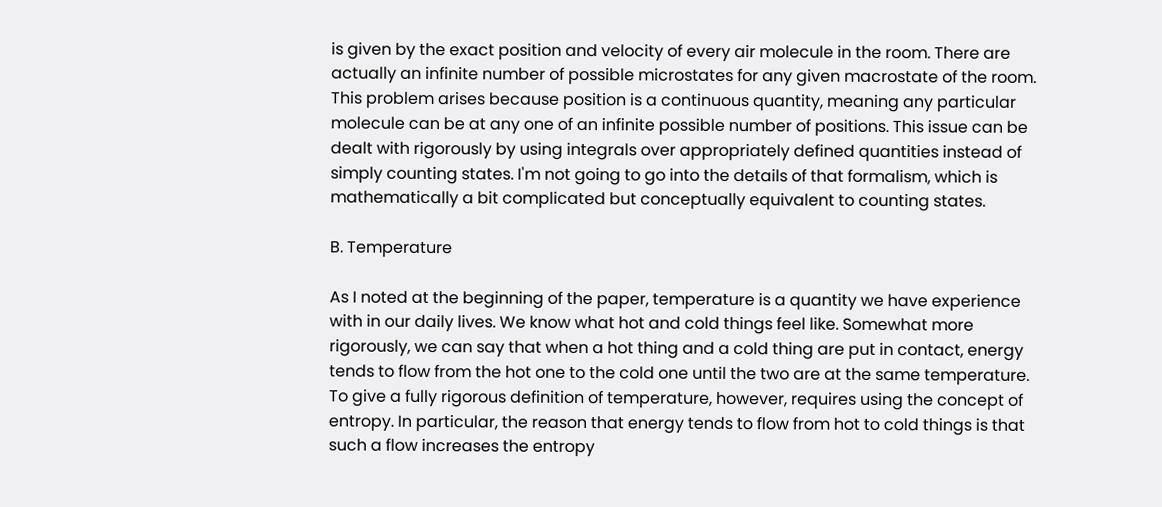is given by the exact position and velocity of every air molecule in the room. There are actually an infinite number of possible microstates for any given macrostate of the room. This problem arises because position is a continuous quantity, meaning any particular molecule can be at any one of an infinite possible number of positions. This issue can be dealt with rigorously by using integrals over appropriately defined quantities instead of simply counting states. I'm not going to go into the details of that formalism, which is mathematically a bit complicated but conceptually equivalent to counting states.

B. Temperature

As I noted at the beginning of the paper, temperature is a quantity we have experience with in our daily lives. We know what hot and cold things feel like. Somewhat more rigorously, we can say that when a hot thing and a cold thing are put in contact, energy tends to flow from the hot one to the cold one until the two are at the same temperature. To give a fully rigorous definition of temperature, however, requires using the concept of entropy. In particular, the reason that energy tends to flow from hot to cold things is that such a flow increases the entropy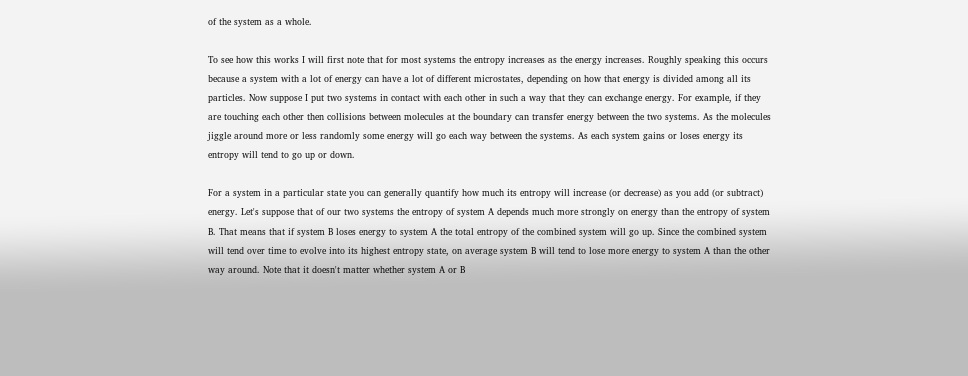of the system as a whole.

To see how this works I will first note that for most systems the entropy increases as the energy increases. Roughly speaking this occurs because a system with a lot of energy can have a lot of different microstates, depending on how that energy is divided among all its particles. Now suppose I put two systems in contact with each other in such a way that they can exchange energy. For example, if they are touching each other then collisions between molecules at the boundary can transfer energy between the two systems. As the molecules jiggle around more or less randomly some energy will go each way between the systems. As each system gains or loses energy its entropy will tend to go up or down.

For a system in a particular state you can generally quantify how much its entropy will increase (or decrease) as you add (or subtract) energy. Let's suppose that of our two systems the entropy of system A depends much more strongly on energy than the entropy of system B. That means that if system B loses energy to system A the total entropy of the combined system will go up. Since the combined system will tend over time to evolve into its highest entropy state, on average system B will tend to lose more energy to system A than the other way around. Note that it doesn't matter whether system A or B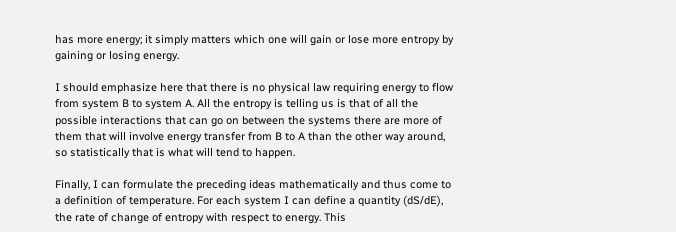has more energy; it simply matters which one will gain or lose more entropy by gaining or losing energy.

I should emphasize here that there is no physical law requiring energy to flow from system B to system A. All the entropy is telling us is that of all the possible interactions that can go on between the systems there are more of them that will involve energy transfer from B to A than the other way around, so statistically that is what will tend to happen.

Finally, I can formulate the preceding ideas mathematically and thus come to a definition of temperature. For each system I can define a quantity (dS/dE), the rate of change of entropy with respect to energy. This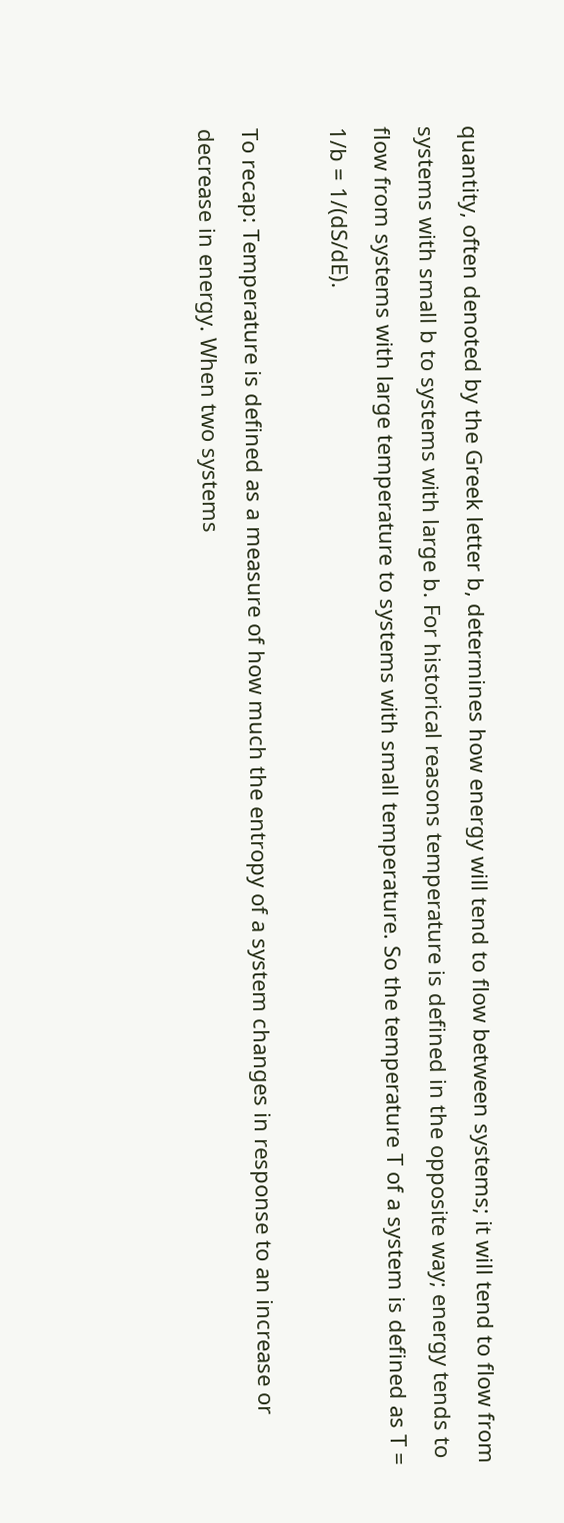quantity, often denoted by the Greek letter b, determines how energy will tend to flow between systems; it will tend to flow from systems with small b to systems with large b. For historical reasons temperature is defined in the opposite way; energy tends to flow from systems with large temperature to systems with small temperature. So the temperature T of a system is defined as T = 1/b = 1/(dS/dE).

To recap: Temperature is defined as a measure of how much the entropy of a system changes in response to an increase or decrease in energy. When two systems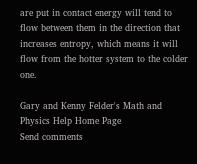are put in contact energy will tend to flow between them in the direction that increases entropy, which means it will flow from the hotter system to the colder one.

Gary and Kenny Felder's Math and Physics Help Home Page
Send comments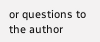or questions to the author